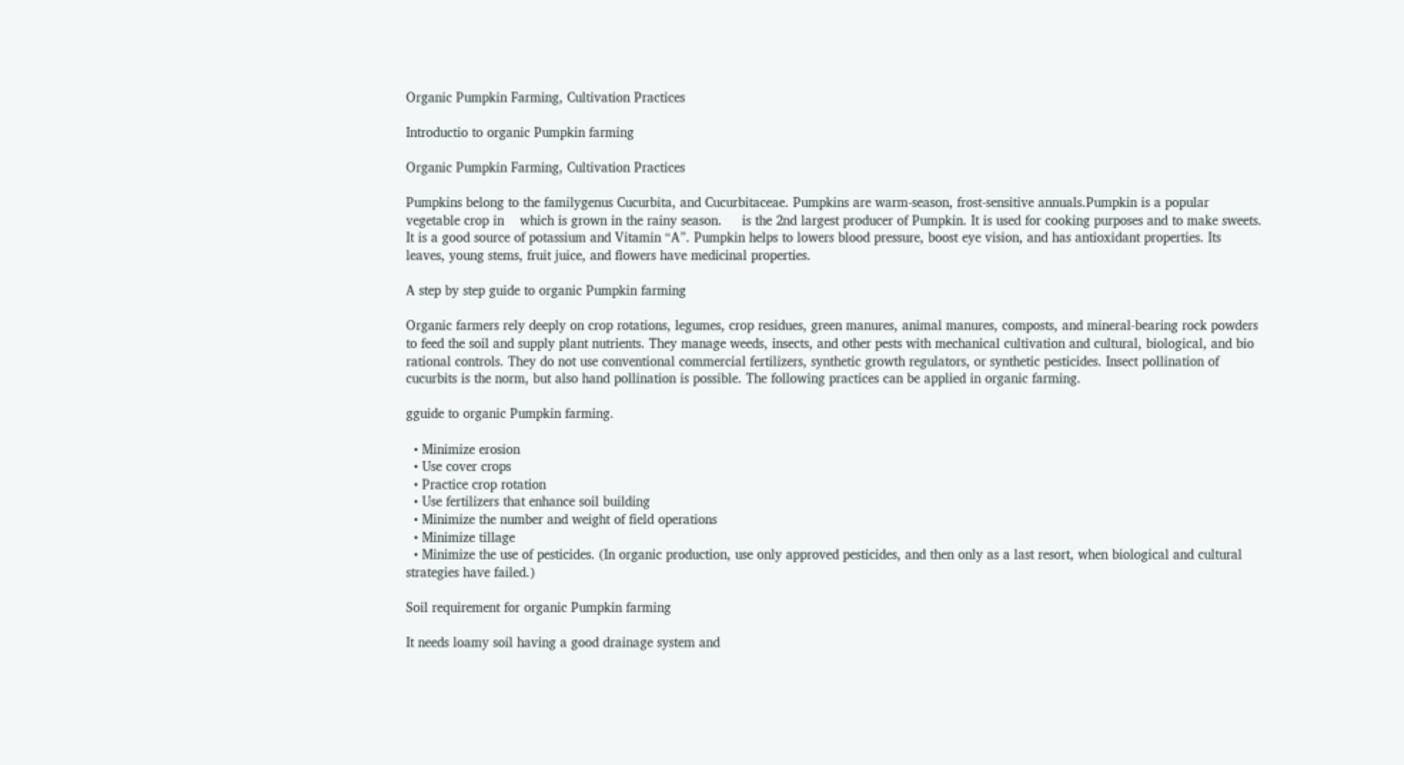Organic Pumpkin Farming, Cultivation Practices

Introductio to organic Pumpkin farming

Organic Pumpkin Farming, Cultivation Practices

Pumpkins belong to the familygenus Cucurbita, and Cucurbitaceae. Pumpkins are warm-season, frost-sensitive annuals.Pumpkin is a popular vegetable crop in    which is grown in the rainy season.     is the 2nd largest producer of Pumpkin. It is used for cooking purposes and to make sweets. It is a good source of potassium and Vitamin “A”. Pumpkin helps to lowers blood pressure, boost eye vision, and has antioxidant properties. Its leaves, young stems, fruit juice, and flowers have medicinal properties.

A step by step guide to organic Pumpkin farming

Organic farmers rely deeply on crop rotations, legumes, crop residues, green manures, animal manures, composts, and mineral-bearing rock powders to feed the soil and supply plant nutrients. They manage weeds, insects, and other pests with mechanical cultivation and cultural, biological, and bio rational controls. They do not use conventional commercial fertilizers, synthetic growth regulators, or synthetic pesticides. Insect pollination of cucurbits is the norm, but also hand pollination is possible. The following practices can be applied in organic farming.

gguide to organic Pumpkin farming.

  • Minimize erosion
  • Use cover crops
  • Practice crop rotation
  • Use fertilizers that enhance soil building
  • Minimize the number and weight of field operations
  • Minimize tillage
  • Minimize the use of pesticides. (In organic production, use only approved pesticides, and then only as a last resort, when biological and cultural strategies have failed.)

Soil requirement for organic Pumpkin farming

It needs loamy soil having a good drainage system and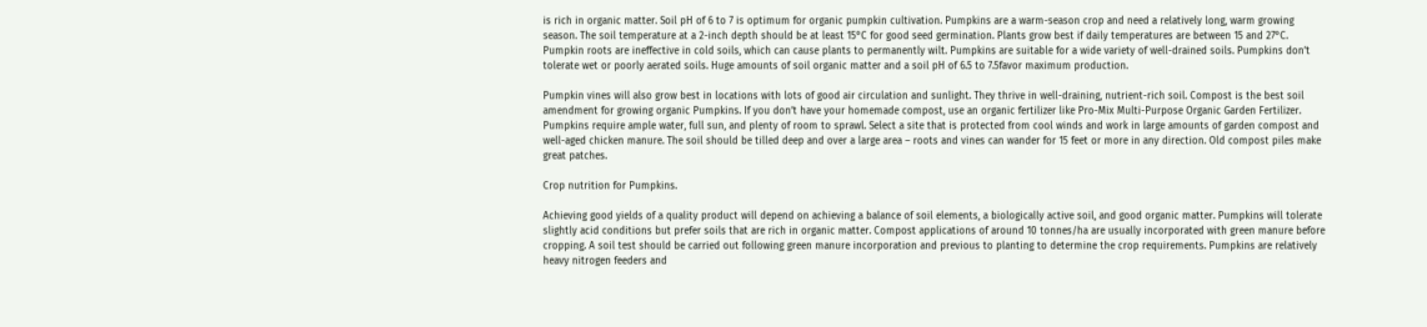is rich in organic matter. Soil pH of 6 to 7 is optimum for organic pumpkin cultivation. Pumpkins are a warm-season crop and need a relatively long, warm growing season. The soil temperature at a 2-inch depth should be at least 15°C for good seed germination. Plants grow best if daily temperatures are between 15 and 27°C. Pumpkin roots are ineffective in cold soils, which can cause plants to permanently wilt. Pumpkins are suitable for a wide variety of well-drained soils. Pumpkins don’t tolerate wet or poorly aerated soils. Huge amounts of soil organic matter and a soil pH of 6.5 to 7.5favor maximum production.

Pumpkin vines will also grow best in locations with lots of good air circulation and sunlight. They thrive in well-draining, nutrient-rich soil. Compost is the best soil amendment for growing organic Pumpkins. If you don’t have your homemade compost, use an organic fertilizer like Pro-Mix Multi-Purpose Organic Garden Fertilizer. Pumpkins require ample water, full sun, and plenty of room to sprawl. Select a site that is protected from cool winds and work in large amounts of garden compost and well-aged chicken manure. The soil should be tilled deep and over a large area – roots and vines can wander for 15 feet or more in any direction. Old compost piles make great patches.

Crop nutrition for Pumpkins.

Achieving good yields of a quality product will depend on achieving a balance of soil elements, a biologically active soil, and good organic matter. Pumpkins will tolerate slightly acid conditions but prefer soils that are rich in organic matter. Compost applications of around 10 tonnes/ha are usually incorporated with green manure before cropping. A soil test should be carried out following green manure incorporation and previous to planting to determine the crop requirements. Pumpkins are relatively heavy nitrogen feeders and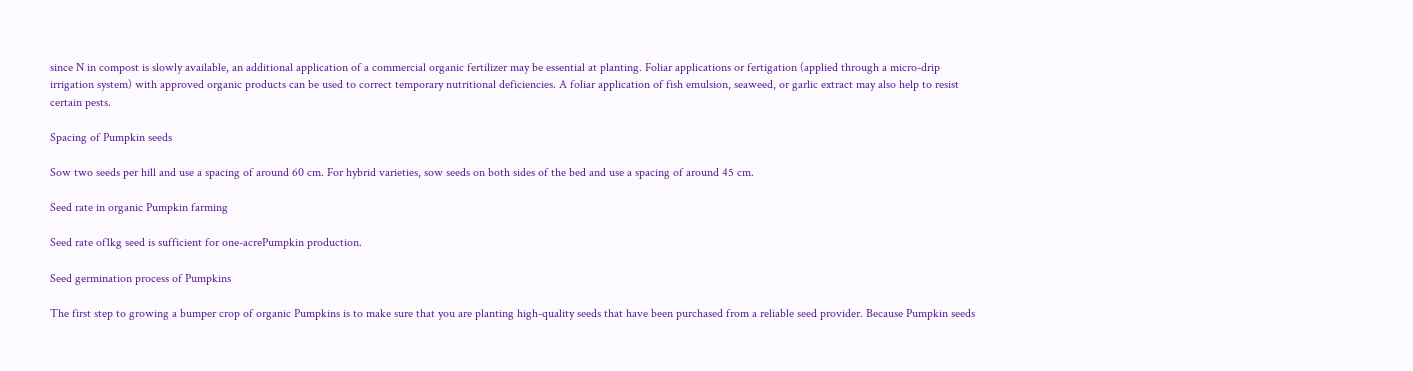since N in compost is slowly available, an additional application of a commercial organic fertilizer may be essential at planting. Foliar applications or fertigation (applied through a micro-drip irrigation system) with approved organic products can be used to correct temporary nutritional deficiencies. A foliar application of fish emulsion, seaweed, or garlic extract may also help to resist certain pests.

Spacing of Pumpkin seeds

Sow two seeds per hill and use a spacing of around 60 cm. For hybrid varieties, sow seeds on both sides of the bed and use a spacing of around 45 cm.

Seed rate in organic Pumpkin farming

Seed rate of1kg seed is sufficient for one-acrePumpkin production.

Seed germination process of Pumpkins

The first step to growing a bumper crop of organic Pumpkins is to make sure that you are planting high-quality seeds that have been purchased from a reliable seed provider. Because Pumpkin seeds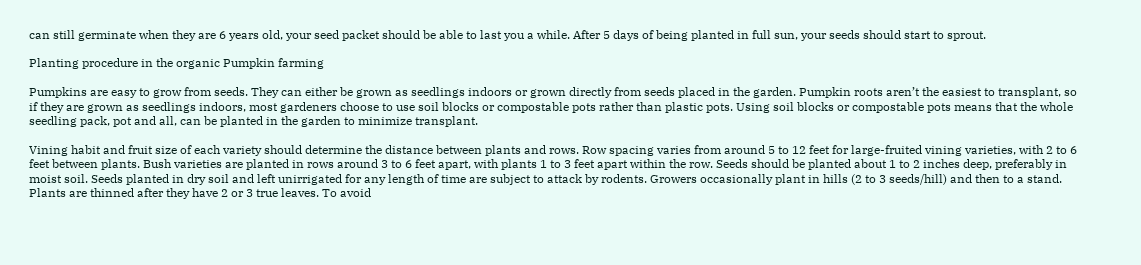can still germinate when they are 6 years old, your seed packet should be able to last you a while. After 5 days of being planted in full sun, your seeds should start to sprout.

Planting procedure in the organic Pumpkin farming

Pumpkins are easy to grow from seeds. They can either be grown as seedlings indoors or grown directly from seeds placed in the garden. Pumpkin roots aren’t the easiest to transplant, so if they are grown as seedlings indoors, most gardeners choose to use soil blocks or compostable pots rather than plastic pots. Using soil blocks or compostable pots means that the whole seedling pack, pot and all, can be planted in the garden to minimize transplant.

Vining habit and fruit size of each variety should determine the distance between plants and rows. Row spacing varies from around 5 to 12 feet for large-fruited vining varieties, with 2 to 6 feet between plants. Bush varieties are planted in rows around 3 to 6 feet apart, with plants 1 to 3 feet apart within the row. Seeds should be planted about 1 to 2 inches deep, preferably in moist soil. Seeds planted in dry soil and left unirrigated for any length of time are subject to attack by rodents. Growers occasionally plant in hills (2 to 3 seeds/hill) and then to a stand. Plants are thinned after they have 2 or 3 true leaves. To avoid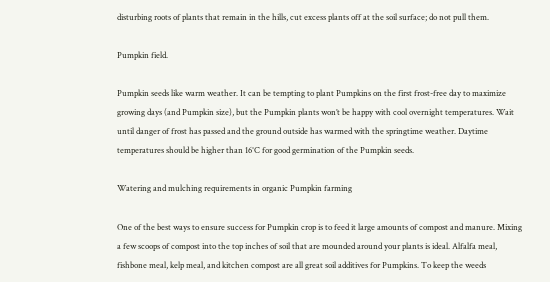disturbing roots of plants that remain in the hills, cut excess plants off at the soil surface; do not pull them.

Pumpkin field.

Pumpkin seeds like warm weather. It can be tempting to plant Pumpkins on the first frost-free day to maximize growing days (and Pumpkin size), but the Pumpkin plants won’t be happy with cool overnight temperatures. Wait until danger of frost has passed and the ground outside has warmed with the springtime weather. Daytime temperatures should be higher than 16°C for good germination of the Pumpkin seeds.

Watering and mulching requirements in organic Pumpkin farming

One of the best ways to ensure success for Pumpkin crop is to feed it large amounts of compost and manure. Mixing a few scoops of compost into the top inches of soil that are mounded around your plants is ideal. Alfalfa meal, fishbone meal, kelp meal, and kitchen compost are all great soil additives for Pumpkins. To keep the weeds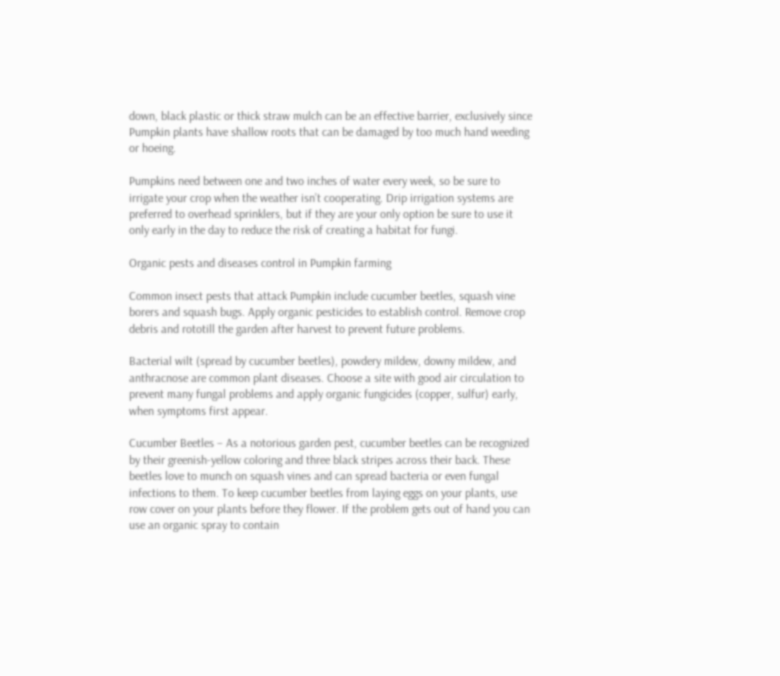down, black plastic or thick straw mulch can be an effective barrier, exclusively since Pumpkin plants have shallow roots that can be damaged by too much hand weeding or hoeing.

Pumpkins need between one and two inches of water every week, so be sure to irrigate your crop when the weather isn’t cooperating. Drip irrigation systems are preferred to overhead sprinklers, but if they are your only option be sure to use it only early in the day to reduce the risk of creating a habitat for fungi.

Organic pests and diseases control in Pumpkin farming

Common insect pests that attack Pumpkin include cucumber beetles, squash vine borers and squash bugs. Apply organic pesticides to establish control. Remove crop debris and rototill the garden after harvest to prevent future problems.

Bacterial wilt (spread by cucumber beetles), powdery mildew, downy mildew, and anthracnose are common plant diseases. Choose a site with good air circulation to prevent many fungal problems and apply organic fungicides (copper, sulfur) early, when symptoms first appear.

Cucumber Beetles – As a notorious garden pest, cucumber beetles can be recognized by their greenish-yellow coloring and three black stripes across their back. These beetles love to munch on squash vines and can spread bacteria or even fungal infections to them. To keep cucumber beetles from laying eggs on your plants, use row cover on your plants before they flower. If the problem gets out of hand you can use an organic spray to contain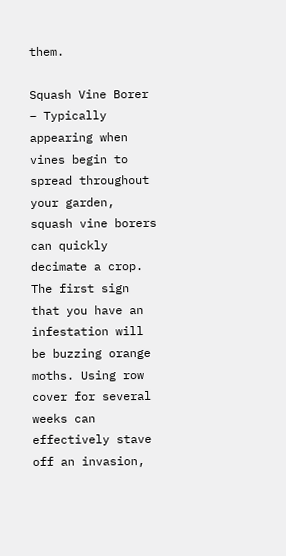them.

Squash Vine Borer – Typically appearing when vines begin to spread throughout your garden, squash vine borers can quickly decimate a crop. The first sign that you have an infestation will be buzzing orange moths. Using row cover for several weeks can effectively stave off an invasion,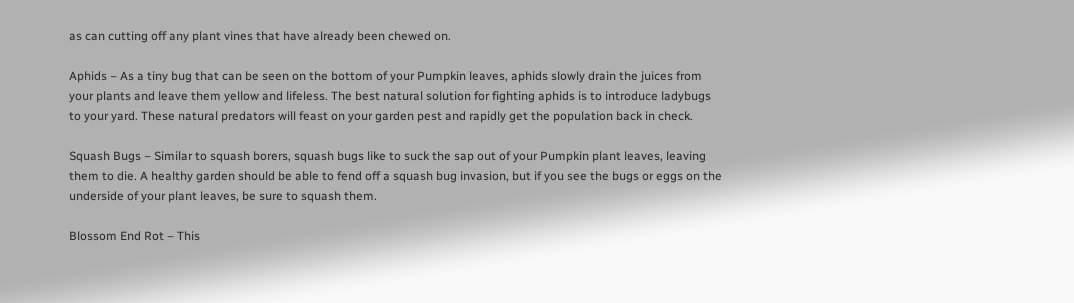as can cutting off any plant vines that have already been chewed on.

Aphids – As a tiny bug that can be seen on the bottom of your Pumpkin leaves, aphids slowly drain the juices from your plants and leave them yellow and lifeless. The best natural solution for fighting aphids is to introduce ladybugs to your yard. These natural predators will feast on your garden pest and rapidly get the population back in check.

Squash Bugs – Similar to squash borers, squash bugs like to suck the sap out of your Pumpkin plant leaves, leaving them to die. A healthy garden should be able to fend off a squash bug invasion, but if you see the bugs or eggs on the underside of your plant leaves, be sure to squash them.

Blossom End Rot – This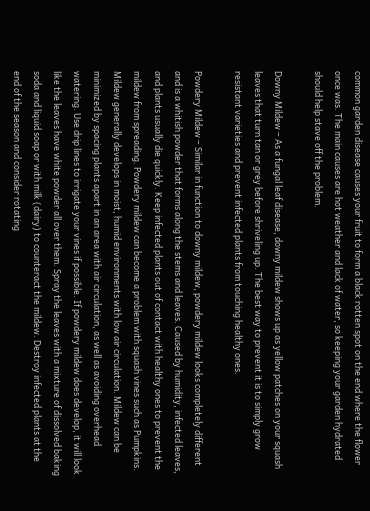common garden disease causes your fruit to form a black rotten spot on the end where the flower once was. The main causes are hot weather and lack of water, so keeping your garden hydrated should help stave off the problem.

Downy Mildew – As a fungal leaf disease, downy mildew shows up as yellow patches on your squash leaves that turn tan or grey before shriveling up. The best way to prevent it is to simply grow resistant varieties and prevent infected plants from touching healthy ones.

Powdery Mildew – Similar in function to downy mildew, powdery mildew looks completely different and is a whitish powder that forms along the stems and leaves. Caused by humidity, infected leaves, and plants usually die quickly. Keep infected plants out of contact with healthy ones to prevent the mildew from spreading. Powdery mildew can become a problem with squash vines such as Pumpkins. Mildew generally develops in moist, humid environments with low air circulation. Mildew can be minimized by spacing plants apart in an area with air circulation, as well as avoiding overhead watering. Use drip lines to irrigate your vines if possible. If powdery mildew does develop, it will look like the leaves have white powder all over them. Spray the leaves with a mixture of dissolved baking soda and liquid soap or with milk (dairy) to counteract the mildew. Destroy infected plants at the end of the season and consider rotating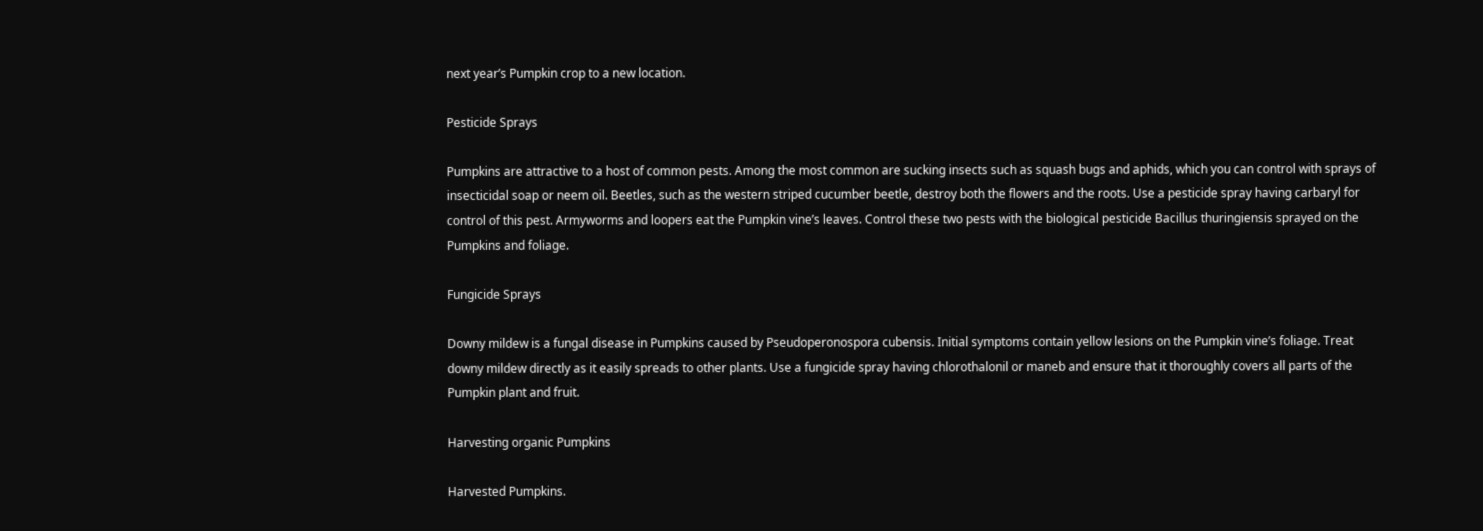next year’s Pumpkin crop to a new location.

Pesticide Sprays

Pumpkins are attractive to a host of common pests. Among the most common are sucking insects such as squash bugs and aphids, which you can control with sprays of insecticidal soap or neem oil. Beetles, such as the western striped cucumber beetle, destroy both the flowers and the roots. Use a pesticide spray having carbaryl for control of this pest. Armyworms and loopers eat the Pumpkin vine’s leaves. Control these two pests with the biological pesticide Bacillus thuringiensis sprayed on the Pumpkins and foliage.

Fungicide Sprays

Downy mildew is a fungal disease in Pumpkins caused by Pseudoperonospora cubensis. Initial symptoms contain yellow lesions on the Pumpkin vine’s foliage. Treat downy mildew directly as it easily spreads to other plants. Use a fungicide spray having chlorothalonil or maneb and ensure that it thoroughly covers all parts of the Pumpkin plant and fruit.

Harvesting organic Pumpkins

Harvested Pumpkins.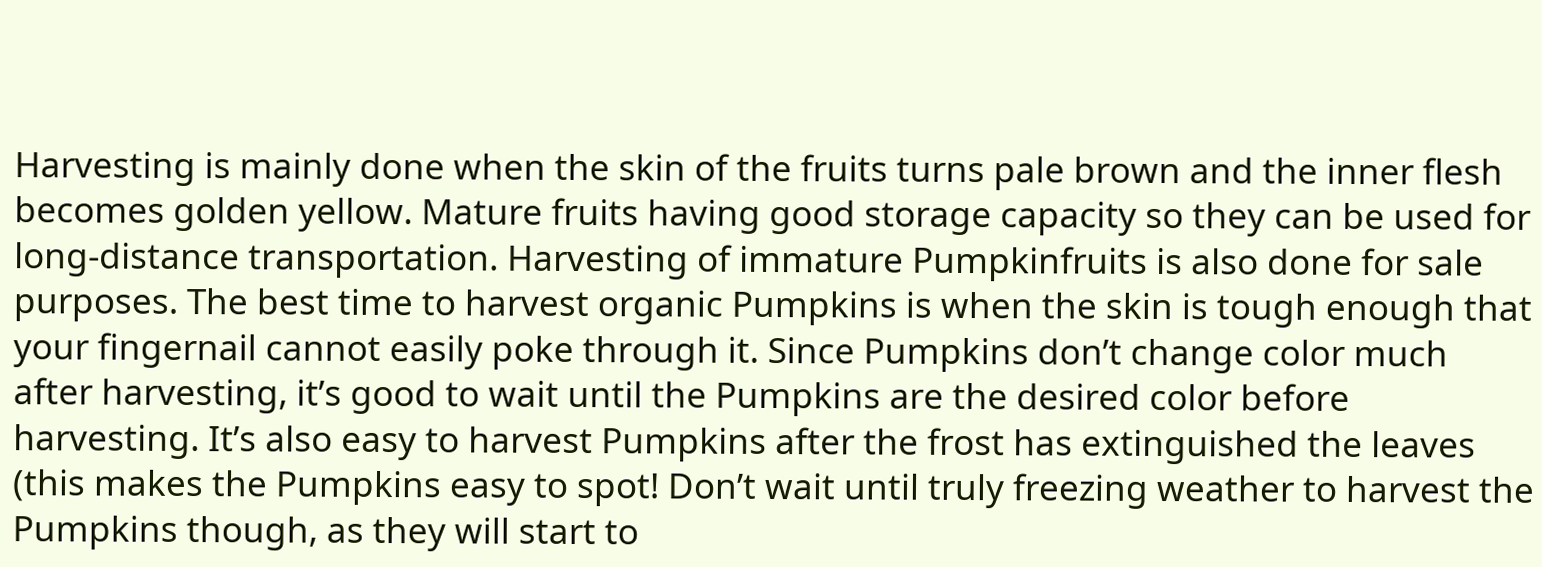Harvesting is mainly done when the skin of the fruits turns pale brown and the inner flesh becomes golden yellow. Mature fruits having good storage capacity so they can be used for long-distance transportation. Harvesting of immature Pumpkinfruits is also done for sale purposes. The best time to harvest organic Pumpkins is when the skin is tough enough that your fingernail cannot easily poke through it. Since Pumpkins don’t change color much after harvesting, it’s good to wait until the Pumpkins are the desired color before harvesting. It’s also easy to harvest Pumpkins after the frost has extinguished the leaves (this makes the Pumpkins easy to spot! Don’t wait until truly freezing weather to harvest the Pumpkins though, as they will start to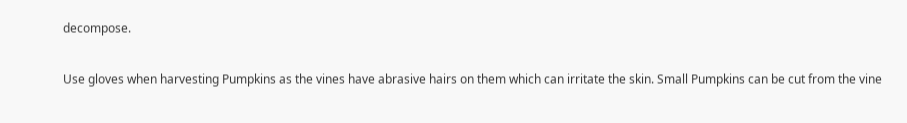decompose.

Use gloves when harvesting Pumpkins as the vines have abrasive hairs on them which can irritate the skin. Small Pumpkins can be cut from the vine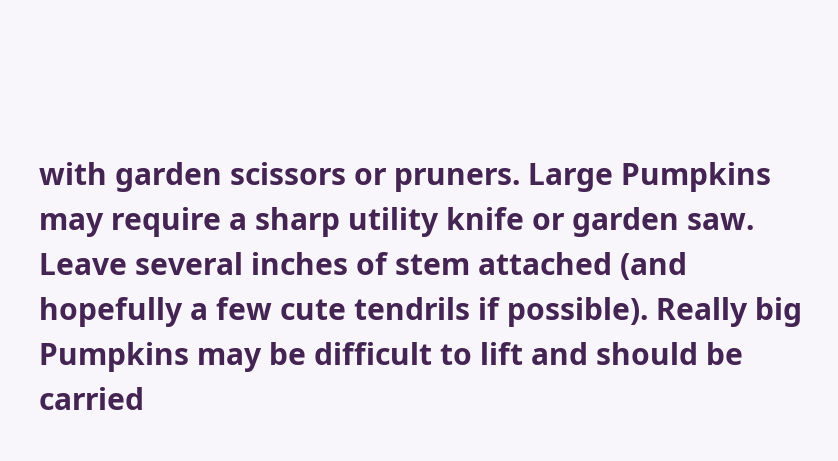with garden scissors or pruners. Large Pumpkins may require a sharp utility knife or garden saw. Leave several inches of stem attached (and hopefully a few cute tendrils if possible). Really big Pumpkins may be difficult to lift and should be carried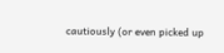cautiously (or even picked up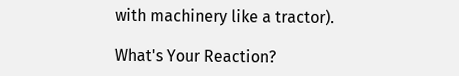with machinery like a tractor).

What's Your Reaction?